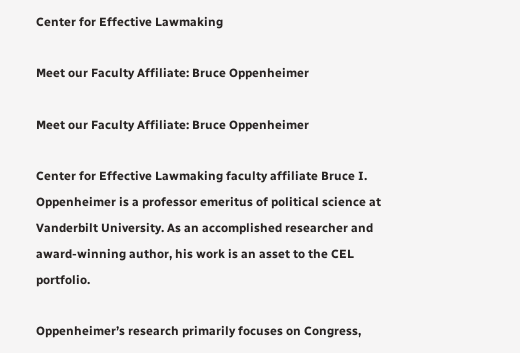Center for Effective Lawmaking

Meet our Faculty Affiliate: Bruce Oppenheimer

Meet our Faculty Affiliate: Bruce Oppenheimer

Center for Effective Lawmaking faculty affiliate Bruce I. Oppenheimer is a professor emeritus of political science at Vanderbilt University. As an accomplished researcher and award-winning author, his work is an asset to the CEL portfolio.

Oppenheimer’s research primarily focuses on Congress,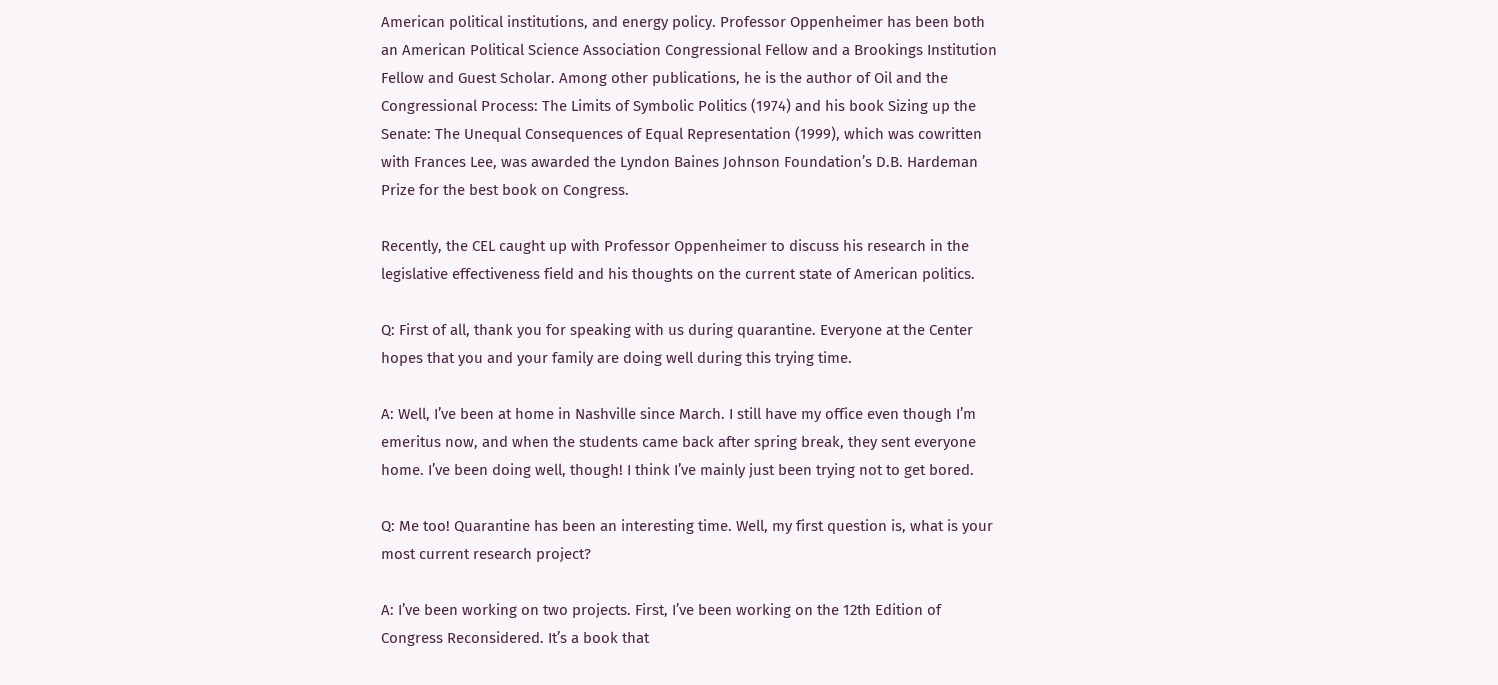American political institutions, and energy policy. Professor Oppenheimer has been both an American Political Science Association Congressional Fellow and a Brookings Institution Fellow and Guest Scholar. Among other publications, he is the author of Oil and the Congressional Process: The Limits of Symbolic Politics (1974) and his book Sizing up the Senate: The Unequal Consequences of Equal Representation (1999), which was cowritten with Frances Lee, was awarded the Lyndon Baines Johnson Foundation’s D.B. Hardeman Prize for the best book on Congress.

Recently, the CEL caught up with Professor Oppenheimer to discuss his research in the legislative effectiveness field and his thoughts on the current state of American politics.

Q: First of all, thank you for speaking with us during quarantine. Everyone at the Center hopes that you and your family are doing well during this trying time.

A: Well, I’ve been at home in Nashville since March. I still have my office even though I’m emeritus now, and when the students came back after spring break, they sent everyone home. I’ve been doing well, though! I think I’ve mainly just been trying not to get bored.

Q: Me too! Quarantine has been an interesting time. Well, my first question is, what is your most current research project?

A: I’ve been working on two projects. First, I’ve been working on the 12th Edition of Congress Reconsidered. It’s a book that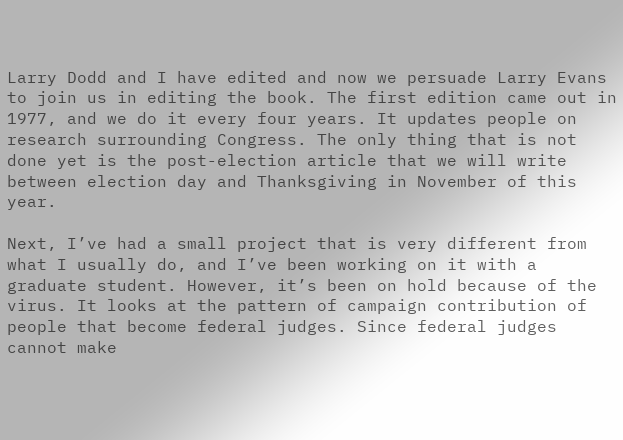Larry Dodd and I have edited and now we persuade Larry Evans to join us in editing the book. The first edition came out in 1977, and we do it every four years. It updates people on research surrounding Congress. The only thing that is not done yet is the post-election article that we will write between election day and Thanksgiving in November of this year.

Next, I’ve had a small project that is very different from what I usually do, and I’ve been working on it with a graduate student. However, it’s been on hold because of the virus. It looks at the pattern of campaign contribution of people that become federal judges. Since federal judges cannot make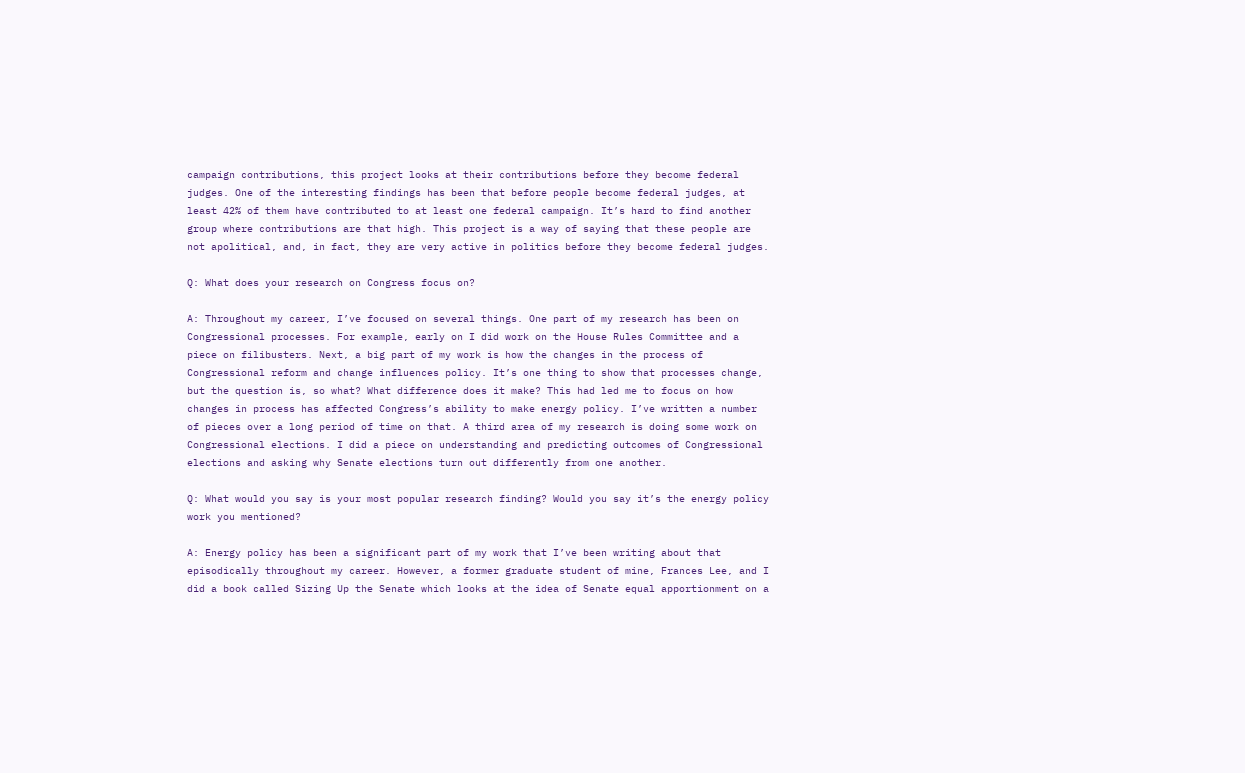campaign contributions, this project looks at their contributions before they become federal judges. One of the interesting findings has been that before people become federal judges, at least 42% of them have contributed to at least one federal campaign. It’s hard to find another group where contributions are that high. This project is a way of saying that these people are not apolitical, and, in fact, they are very active in politics before they become federal judges.

Q: What does your research on Congress focus on?

A: Throughout my career, I’ve focused on several things. One part of my research has been on Congressional processes. For example, early on I did work on the House Rules Committee and a piece on filibusters. Next, a big part of my work is how the changes in the process of Congressional reform and change influences policy. It’s one thing to show that processes change, but the question is, so what? What difference does it make? This had led me to focus on how changes in process has affected Congress’s ability to make energy policy. I’ve written a number of pieces over a long period of time on that. A third area of my research is doing some work on Congressional elections. I did a piece on understanding and predicting outcomes of Congressional elections and asking why Senate elections turn out differently from one another.

Q: What would you say is your most popular research finding? Would you say it’s the energy policy work you mentioned?

A: Energy policy has been a significant part of my work that I’ve been writing about that episodically throughout my career. However, a former graduate student of mine, Frances Lee, and I did a book called Sizing Up the Senate which looks at the idea of Senate equal apportionment on a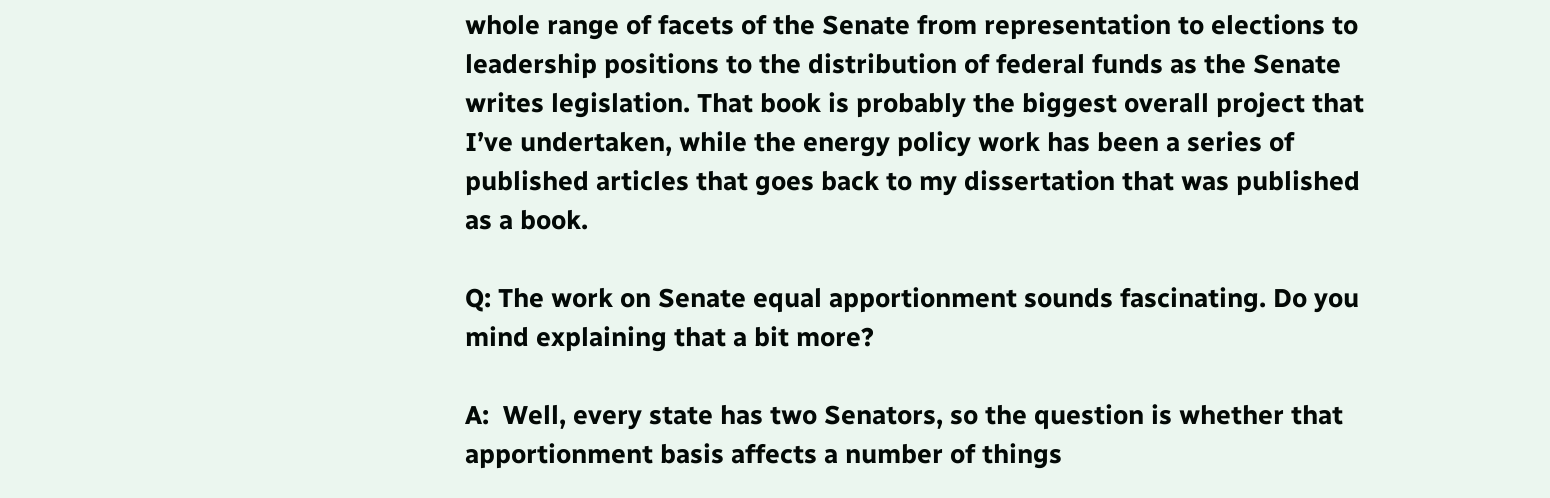whole range of facets of the Senate from representation to elections to leadership positions to the distribution of federal funds as the Senate writes legislation. That book is probably the biggest overall project that I’ve undertaken, while the energy policy work has been a series of published articles that goes back to my dissertation that was published as a book.

Q: The work on Senate equal apportionment sounds fascinating. Do you mind explaining that a bit more?

A:  Well, every state has two Senators, so the question is whether that apportionment basis affects a number of things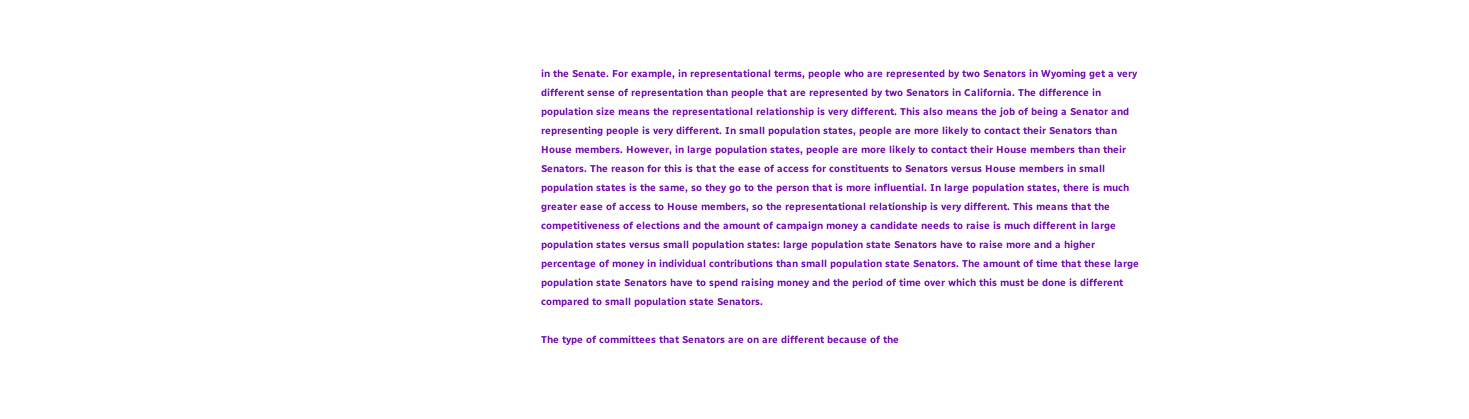in the Senate. For example, in representational terms, people who are represented by two Senators in Wyoming get a very different sense of representation than people that are represented by two Senators in California. The difference in population size means the representational relationship is very different. This also means the job of being a Senator and representing people is very different. In small population states, people are more likely to contact their Senators than House members. However, in large population states, people are more likely to contact their House members than their Senators. The reason for this is that the ease of access for constituents to Senators versus House members in small population states is the same, so they go to the person that is more influential. In large population states, there is much greater ease of access to House members, so the representational relationship is very different. This means that the competitiveness of elections and the amount of campaign money a candidate needs to raise is much different in large population states versus small population states: large population state Senators have to raise more and a higher percentage of money in individual contributions than small population state Senators. The amount of time that these large population state Senators have to spend raising money and the period of time over which this must be done is different compared to small population state Senators.

The type of committees that Senators are on are different because of the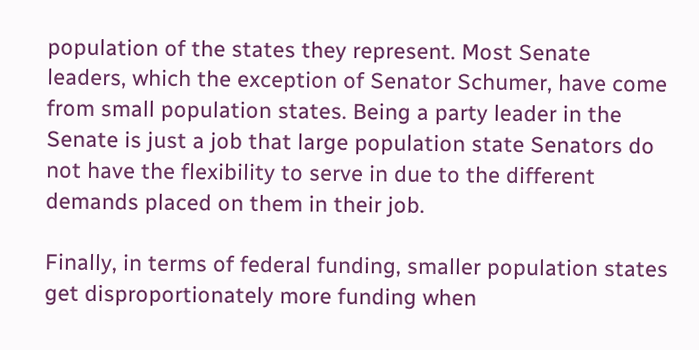population of the states they represent. Most Senate leaders, which the exception of Senator Schumer, have come from small population states. Being a party leader in the Senate is just a job that large population state Senators do not have the flexibility to serve in due to the different demands placed on them in their job.

Finally, in terms of federal funding, smaller population states get disproportionately more funding when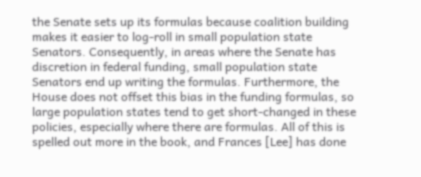the Senate sets up its formulas because coalition building makes it easier to log-roll in small population state Senators. Consequently, in areas where the Senate has discretion in federal funding, small population state Senators end up writing the formulas. Furthermore, the House does not offset this bias in the funding formulas, so large population states tend to get short-changed in these policies, especially where there are formulas. All of this is spelled out more in the book, and Frances [Lee] has done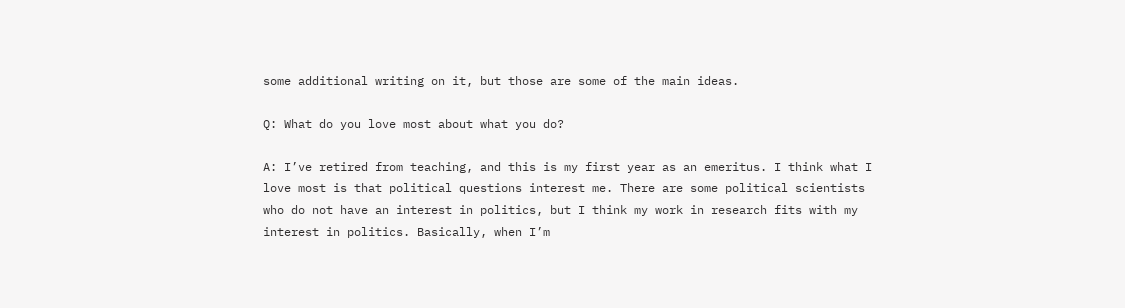some additional writing on it, but those are some of the main ideas.

Q: What do you love most about what you do?

A: I’ve retired from teaching, and this is my first year as an emeritus. I think what I love most is that political questions interest me. There are some political scientists who do not have an interest in politics, but I think my work in research fits with my interest in politics. Basically, when I’m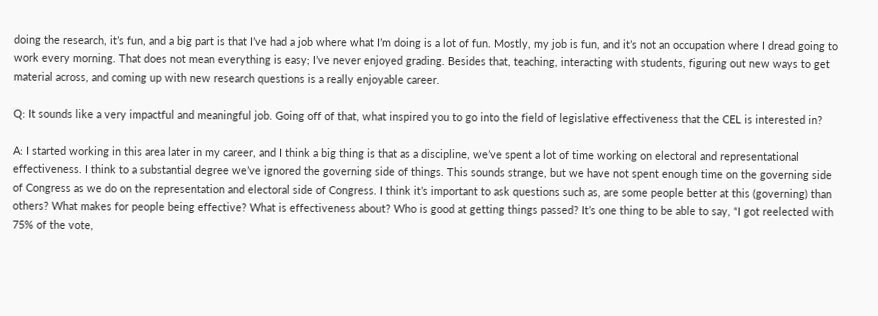doing the research, it’s fun, and a big part is that I’ve had a job where what I’m doing is a lot of fun. Mostly, my job is fun, and it’s not an occupation where I dread going to work every morning. That does not mean everything is easy; I’ve never enjoyed grading. Besides that, teaching, interacting with students, figuring out new ways to get material across, and coming up with new research questions is a really enjoyable career.

Q: It sounds like a very impactful and meaningful job. Going off of that, what inspired you to go into the field of legislative effectiveness that the CEL is interested in?

A: I started working in this area later in my career, and I think a big thing is that as a discipline, we’ve spent a lot of time working on electoral and representational effectiveness. I think to a substantial degree we’ve ignored the governing side of things. This sounds strange, but we have not spent enough time on the governing side of Congress as we do on the representation and electoral side of Congress. I think it’s important to ask questions such as, are some people better at this (governing) than others? What makes for people being effective? What is effectiveness about? Who is good at getting things passed? It’s one thing to be able to say, “I got reelected with 75% of the vote,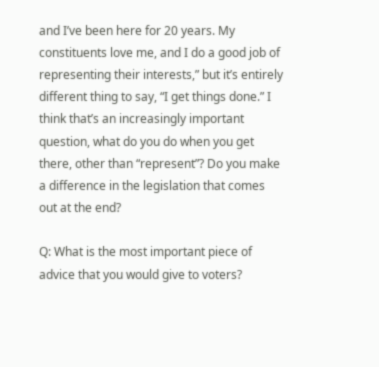and I’ve been here for 20 years. My constituents love me, and I do a good job of representing their interests,” but it’s entirely different thing to say, “I get things done.” I think that’s an increasingly important question, what do you do when you get there, other than “represent”? Do you make a difference in the legislation that comes out at the end?

Q: What is the most important piece of advice that you would give to voters?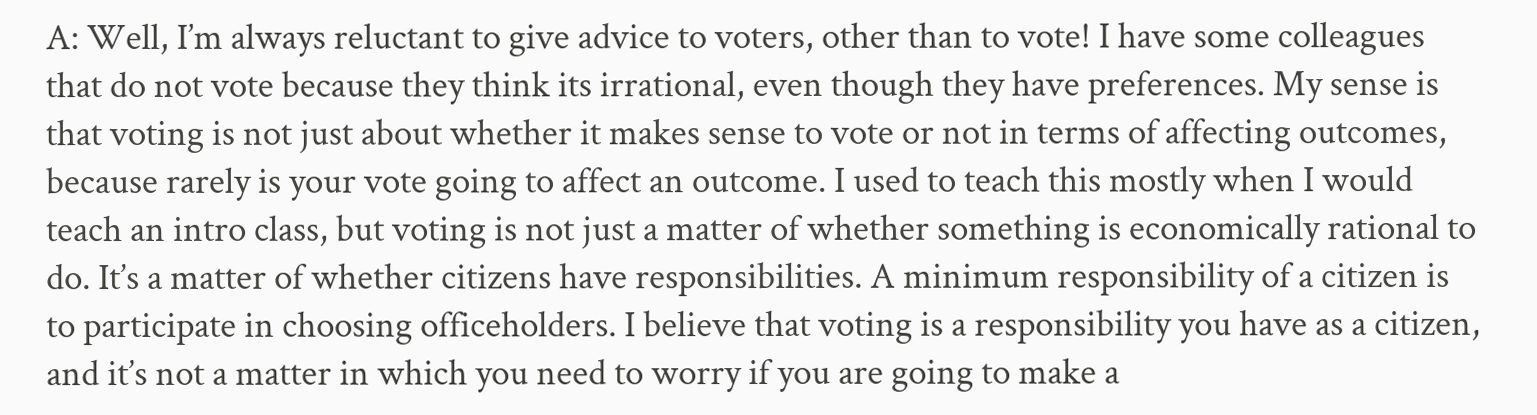A: Well, I’m always reluctant to give advice to voters, other than to vote! I have some colleagues that do not vote because they think its irrational, even though they have preferences. My sense is that voting is not just about whether it makes sense to vote or not in terms of affecting outcomes, because rarely is your vote going to affect an outcome. I used to teach this mostly when I would teach an intro class, but voting is not just a matter of whether something is economically rational to do. It’s a matter of whether citizens have responsibilities. A minimum responsibility of a citizen is to participate in choosing officeholders. I believe that voting is a responsibility you have as a citizen, and it’s not a matter in which you need to worry if you are going to make a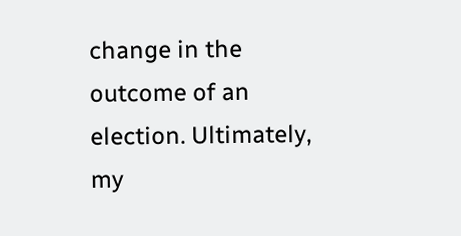change in the outcome of an election. Ultimately, my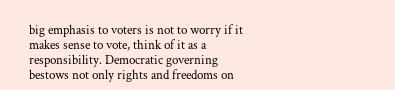big emphasis to voters is not to worry if it makes sense to vote, think of it as a responsibility. Democratic governing bestows not only rights and freedoms on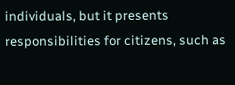individuals, but it presents responsibilities for citizens, such as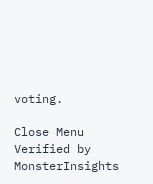voting.

Close Menu
Verified by MonsterInsights